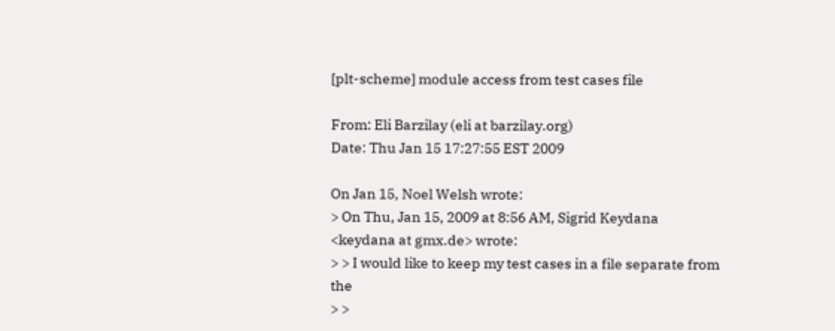[plt-scheme] module access from test cases file

From: Eli Barzilay (eli at barzilay.org)
Date: Thu Jan 15 17:27:55 EST 2009

On Jan 15, Noel Welsh wrote:
> On Thu, Jan 15, 2009 at 8:56 AM, Sigrid Keydana <keydana at gmx.de> wrote:
> > I would like to keep my test cases in a file separate from the
> >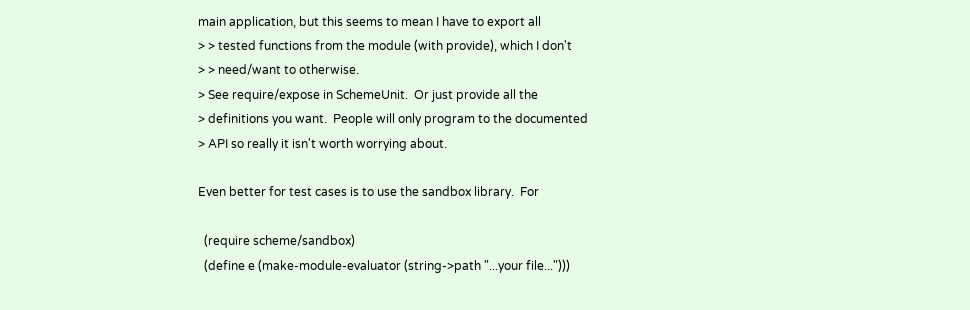main application, but this seems to mean I have to export all
> > tested functions from the module (with provide), which I don't
> > need/want to otherwise.
> See require/expose in SchemeUnit.  Or just provide all the
> definitions you want.  People will only program to the documented
> API so really it isn't worth worrying about.

Even better for test cases is to use the sandbox library.  For

  (require scheme/sandbox)
  (define e (make-module-evaluator (string->path "...your file...")))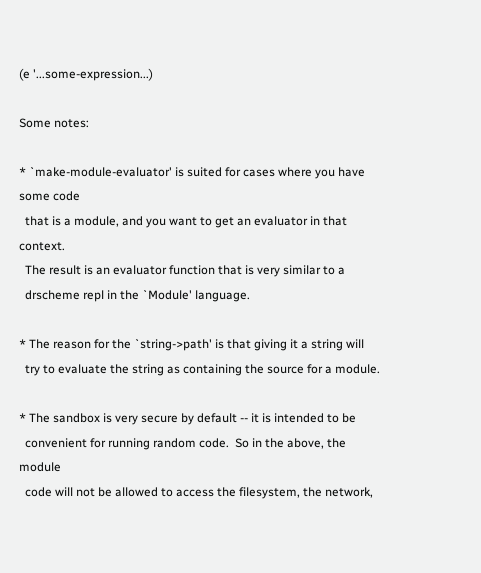(e '...some-expression...)

Some notes:

* `make-module-evaluator' is suited for cases where you have some code
  that is a module, and you want to get an evaluator in that context.
  The result is an evaluator function that is very similar to a
  drscheme repl in the `Module' language.

* The reason for the `string->path' is that giving it a string will
  try to evaluate the string as containing the source for a module.

* The sandbox is very secure by default -- it is intended to be
  convenient for running random code.  So in the above, the module
  code will not be allowed to access the filesystem, the network,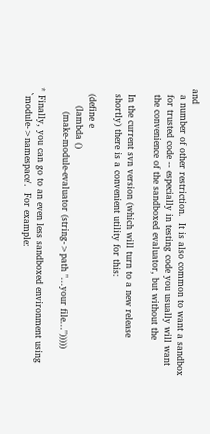and
  a number of other restriction.  It is also common to want a sandbox
  for trusted code -- especially in testing code you usually will want
  the convenience of the sandboxed evaluator, but without the

  In the current svn version (which will turn to a new release
  shortly) there is a convenient utility for this:

  (define e
      (lambda ()
        (make-module-evaluator (string->path "...your file...")))))

* Finally, you can go to an even less sandboxed environment using
  `module->namespace'.  For example: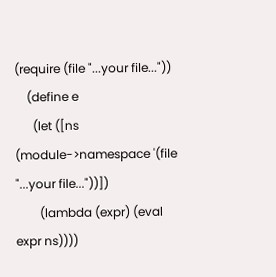(require (file "...your file..."))
    (define e
      (let ([ns (module->namespace '(file "...your file..."))])
        (lambda (expr) (eval expr ns))))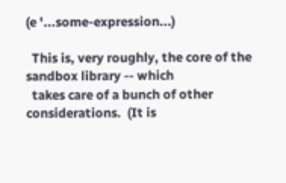(e '...some-expression...)

  This is, very roughly, the core of the sandbox library -- which
  takes care of a bunch of other considerations.  (It is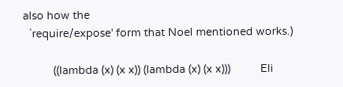also how the
  `require/expose' form that Noel mentioned works.)

          ((lambda (x) (x x)) (lambda (x) (x x)))          Eli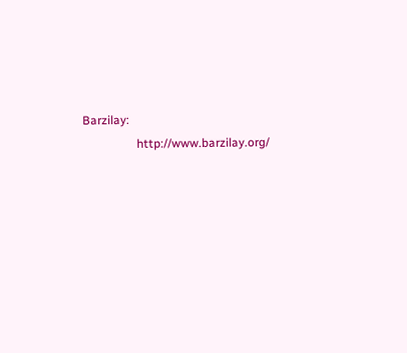Barzilay:
                  http://www.barzilay.org/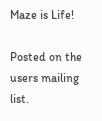Maze is Life!

Posted on the users mailing list.